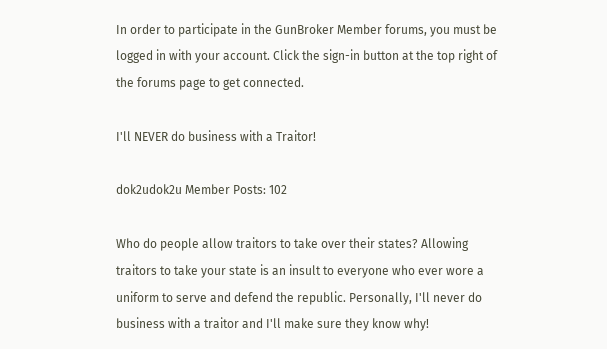In order to participate in the GunBroker Member forums, you must be logged in with your account. Click the sign-in button at the top right of the forums page to get connected.

I'll NEVER do business with a Traitor!

dok2udok2u Member Posts: 102

Who do people allow traitors to take over their states? Allowing traitors to take your state is an insult to everyone who ever wore a uniform to serve and defend the republic. Personally, I'll never do business with a traitor and I'll make sure they know why!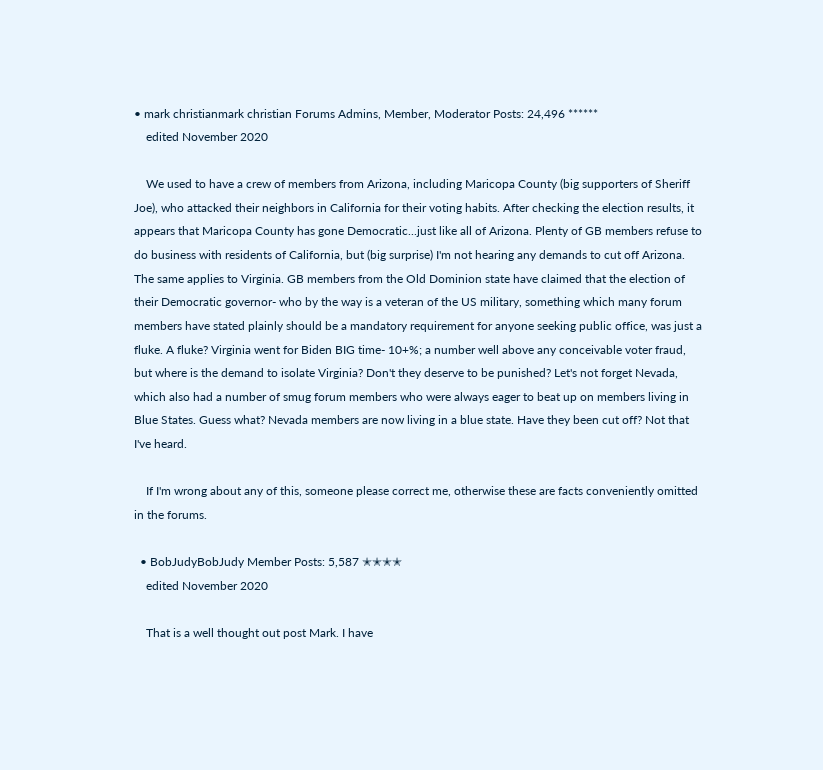• mark christianmark christian Forums Admins, Member, Moderator Posts: 24,496 ******
    edited November 2020

    We used to have a crew of members from Arizona, including Maricopa County (big supporters of Sheriff Joe), who attacked their neighbors in California for their voting habits. After checking the election results, it appears that Maricopa County has gone Democratic...just like all of Arizona. Plenty of GB members refuse to do business with residents of California, but (big surprise) I'm not hearing any demands to cut off Arizona. The same applies to Virginia. GB members from the Old Dominion state have claimed that the election of their Democratic governor- who by the way is a veteran of the US military, something which many forum members have stated plainly should be a mandatory requirement for anyone seeking public office, was just a fluke. A fluke? Virginia went for Biden BIG time- 10+%; a number well above any conceivable voter fraud, but where is the demand to isolate Virginia? Don't they deserve to be punished? Let's not forget Nevada, which also had a number of smug forum members who were always eager to beat up on members living in Blue States. Guess what? Nevada members are now living in a blue state. Have they been cut off? Not that I've heard.

    If I'm wrong about any of this, someone please correct me, otherwise these are facts conveniently omitted in the forums.

  • BobJudyBobJudy Member Posts: 5,587 ✭✭✭✭
    edited November 2020

    That is a well thought out post Mark. I have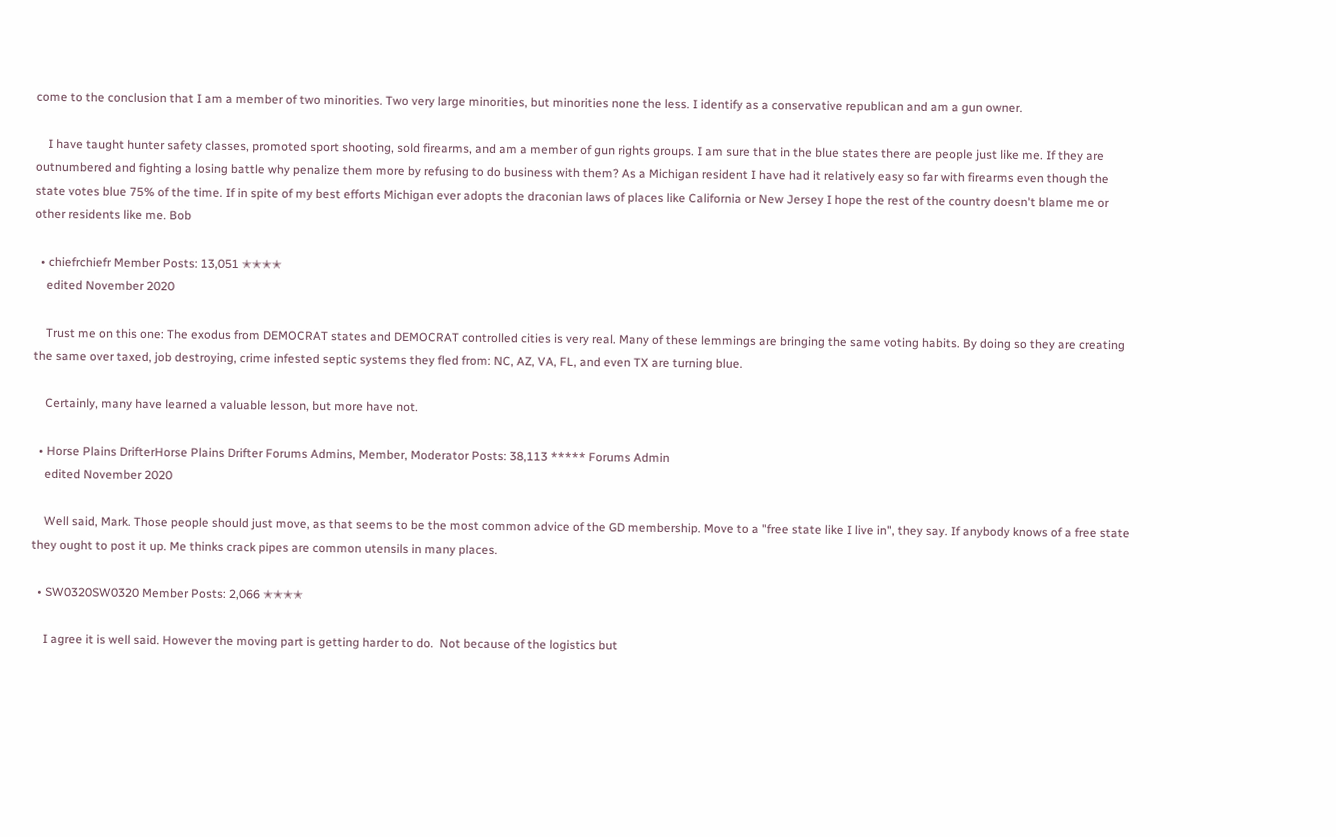come to the conclusion that I am a member of two minorities. Two very large minorities, but minorities none the less. I identify as a conservative republican and am a gun owner.

    I have taught hunter safety classes, promoted sport shooting, sold firearms, and am a member of gun rights groups. I am sure that in the blue states there are people just like me. If they are outnumbered and fighting a losing battle why penalize them more by refusing to do business with them? As a Michigan resident I have had it relatively easy so far with firearms even though the state votes blue 75% of the time. If in spite of my best efforts Michigan ever adopts the draconian laws of places like California or New Jersey I hope the rest of the country doesn't blame me or other residents like me. Bob

  • chiefrchiefr Member Posts: 13,051 ✭✭✭✭
    edited November 2020

    Trust me on this one: The exodus from DEMOCRAT states and DEMOCRAT controlled cities is very real. Many of these lemmings are bringing the same voting habits. By doing so they are creating the same over taxed, job destroying, crime infested septic systems they fled from: NC, AZ, VA, FL, and even TX are turning blue.

    Certainly, many have learned a valuable lesson, but more have not.

  • Horse Plains DrifterHorse Plains Drifter Forums Admins, Member, Moderator Posts: 38,113 ***** Forums Admin
    edited November 2020

    Well said, Mark. Those people should just move, as that seems to be the most common advice of the GD membership. Move to a "free state like I live in", they say. If anybody knows of a free state they ought to post it up. Me thinks crack pipes are common utensils in many places.

  • SW0320SW0320 Member Posts: 2,066 ✭✭✭✭

    I agree it is well said. However the moving part is getting harder to do.  Not because of the logistics but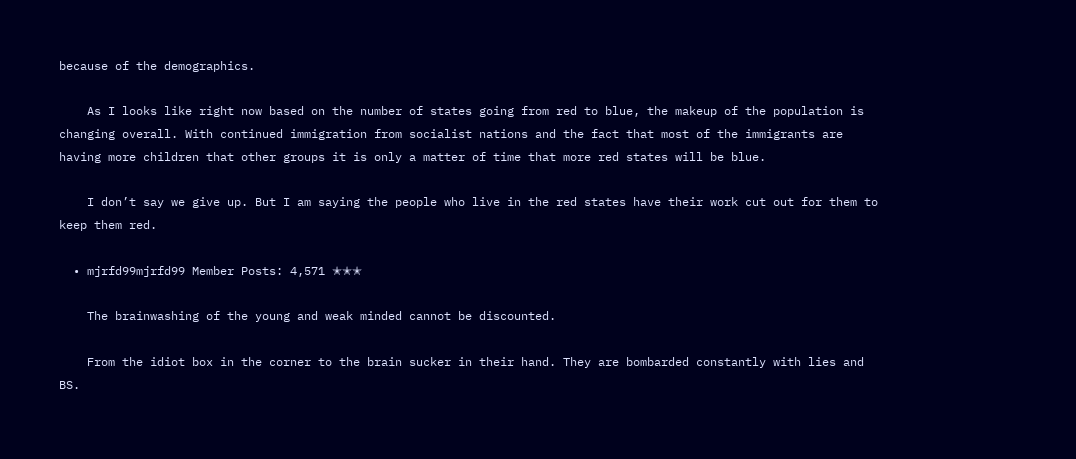because of the demographics.

    As I looks like right now based on the number of states going from red to blue, the makeup of the population is changing overall. With continued immigration from socialist nations and the fact that most of the immigrants are having more children that other groups it is only a matter of time that more red states will be blue.

    I don’t say we give up. But I am saying the people who live in the red states have their work cut out for them to keep them red.

  • mjrfd99mjrfd99 Member Posts: 4,571 ✭✭✭

    The brainwashing of the young and weak minded cannot be discounted.

    From the idiot box in the corner to the brain sucker in their hand. They are bombarded constantly with lies and BS.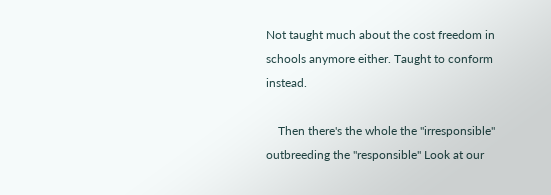Not taught much about the cost freedom in schools anymore either. Taught to conform instead.

    Then there's the whole the "irresponsible" outbreeding the "responsible" Look at our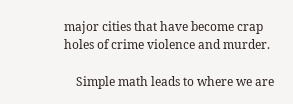major cities that have become crap holes of crime violence and murder.

    Simple math leads to where we are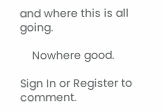and where this is all going.

    Nowhere good.

Sign In or Register to comment.